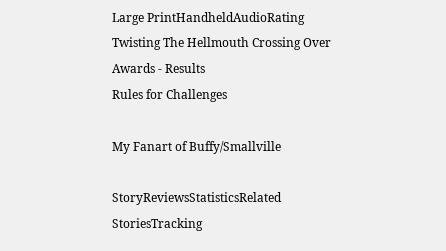Large PrintHandheldAudioRating
Twisting The Hellmouth Crossing Over Awards - Results
Rules for Challenges

My Fanart of Buffy/Smallville

StoryReviewsStatisticsRelated StoriesTracking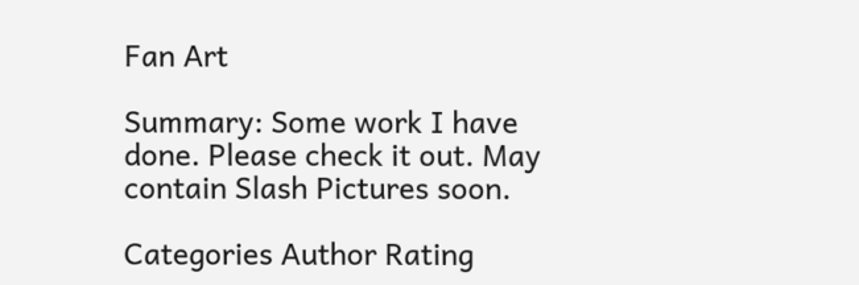Fan Art

Summary: Some work I have done. Please check it out. May contain Slash Pictures soon.

Categories Author Rating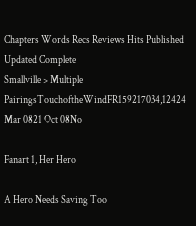Chapters Words Recs Reviews Hits Published Updated Complete
Smallville > Multiple PairingsTouchoftheWindFR159217034,12424 Mar 0821 Oct 08No

Fanart 1, Her Hero

A Hero Needs Saving Too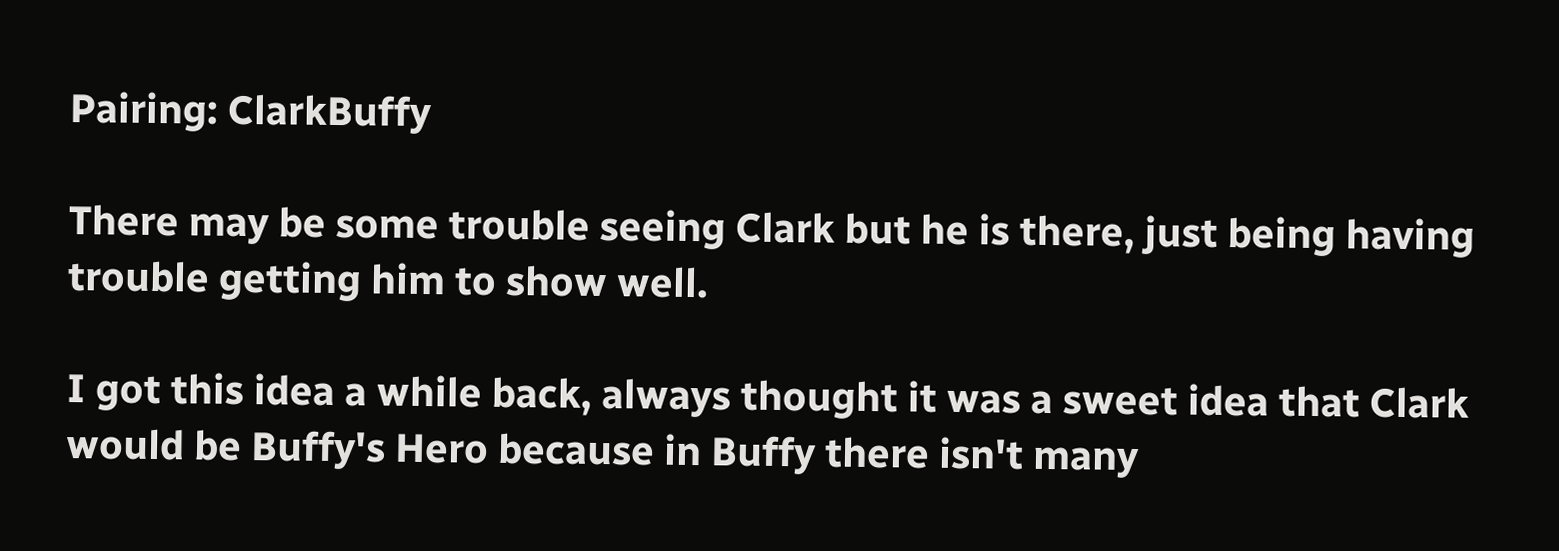Pairing: ClarkBuffy

There may be some trouble seeing Clark but he is there, just being having trouble getting him to show well.

I got this idea a while back, always thought it was a sweet idea that Clark would be Buffy's Hero because in Buffy there isn't many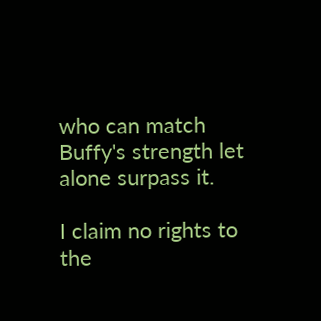who can match Buffy's strength let alone surpass it.

I claim no rights to the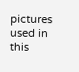pictures used in this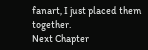fanart, I just placed them together.
Next Chapter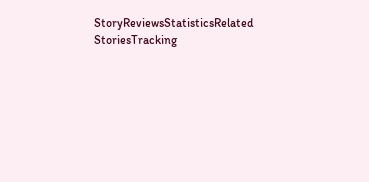StoryReviewsStatisticsRelated StoriesTracking